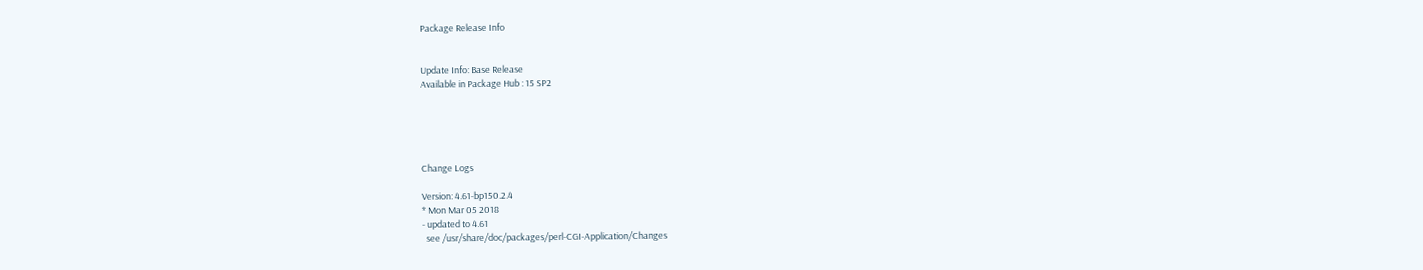Package Release Info


Update Info: Base Release
Available in Package Hub : 15 SP2





Change Logs

Version: 4.61-bp150.2.4
* Mon Mar 05 2018
- updated to 4.61
  see /usr/share/doc/packages/perl-CGI-Application/Changes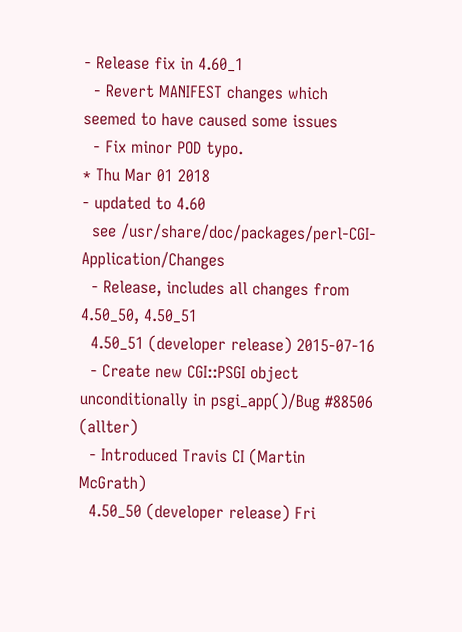- Release fix in 4.60_1
  - Revert MANIFEST changes which seemed to have caused some issues
  - Fix minor POD typo.
* Thu Mar 01 2018
- updated to 4.60
  see /usr/share/doc/packages/perl-CGI-Application/Changes
  - Release, includes all changes from 4.50_50, 4.50_51
  4.50_51 (developer release) 2015-07-16
  - Create new CGI::PSGI object unconditionally in psgi_app()/Bug #88506 (allter)
  - Introduced Travis CI (Martin McGrath)
  4.50_50 (developer release) Fri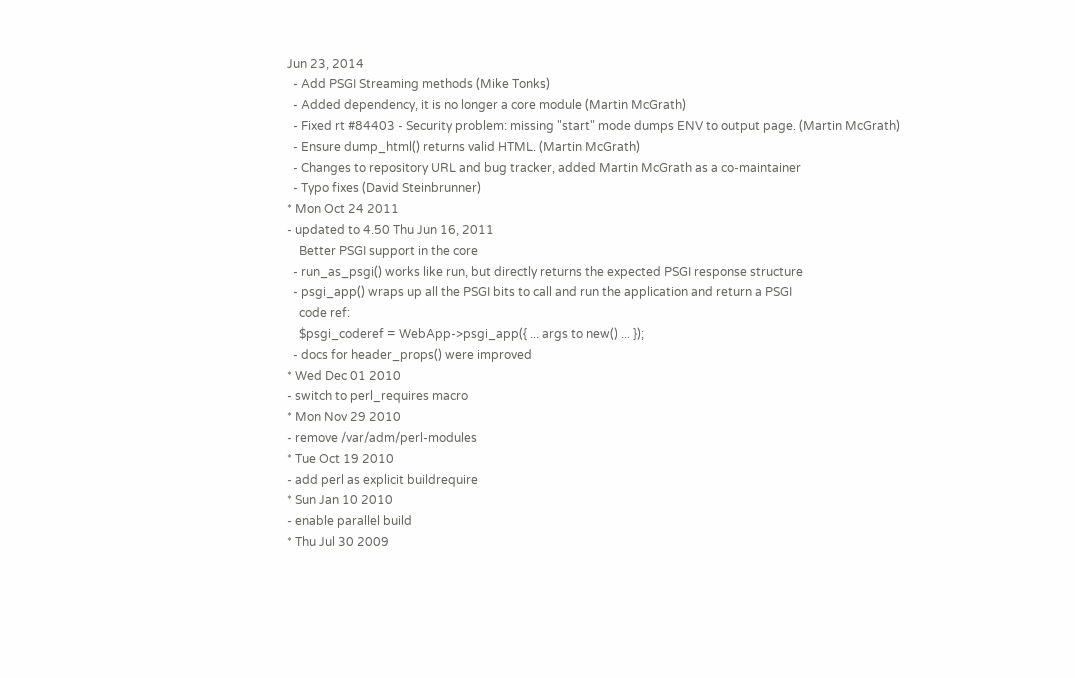Jun 23, 2014
  - Add PSGI Streaming methods (Mike Tonks)
  - Added dependency, it is no longer a core module (Martin McGrath)
  - Fixed rt #84403 - Security problem: missing "start" mode dumps ENV to output page. (Martin McGrath)
  - Ensure dump_html() returns valid HTML. (Martin McGrath)
  - Changes to repository URL and bug tracker, added Martin McGrath as a co-maintainer
  - Typo fixes (David Steinbrunner)
* Mon Oct 24 2011
- updated to 4.50 Thu Jun 16, 2011
    Better PSGI support in the core
  - run_as_psgi() works like run, but directly returns the expected PSGI response structure
  - psgi_app() wraps up all the PSGI bits to call and run the application and return a PSGI
    code ref:
    $psgi_coderef = WebApp->psgi_app({ ... args to new() ... });
  - docs for header_props() were improved
* Wed Dec 01 2010
- switch to perl_requires macro
* Mon Nov 29 2010
- remove /var/adm/perl-modules
* Tue Oct 19 2010
- add perl as explicit buildrequire
* Sun Jan 10 2010
- enable parallel build
* Thu Jul 30 2009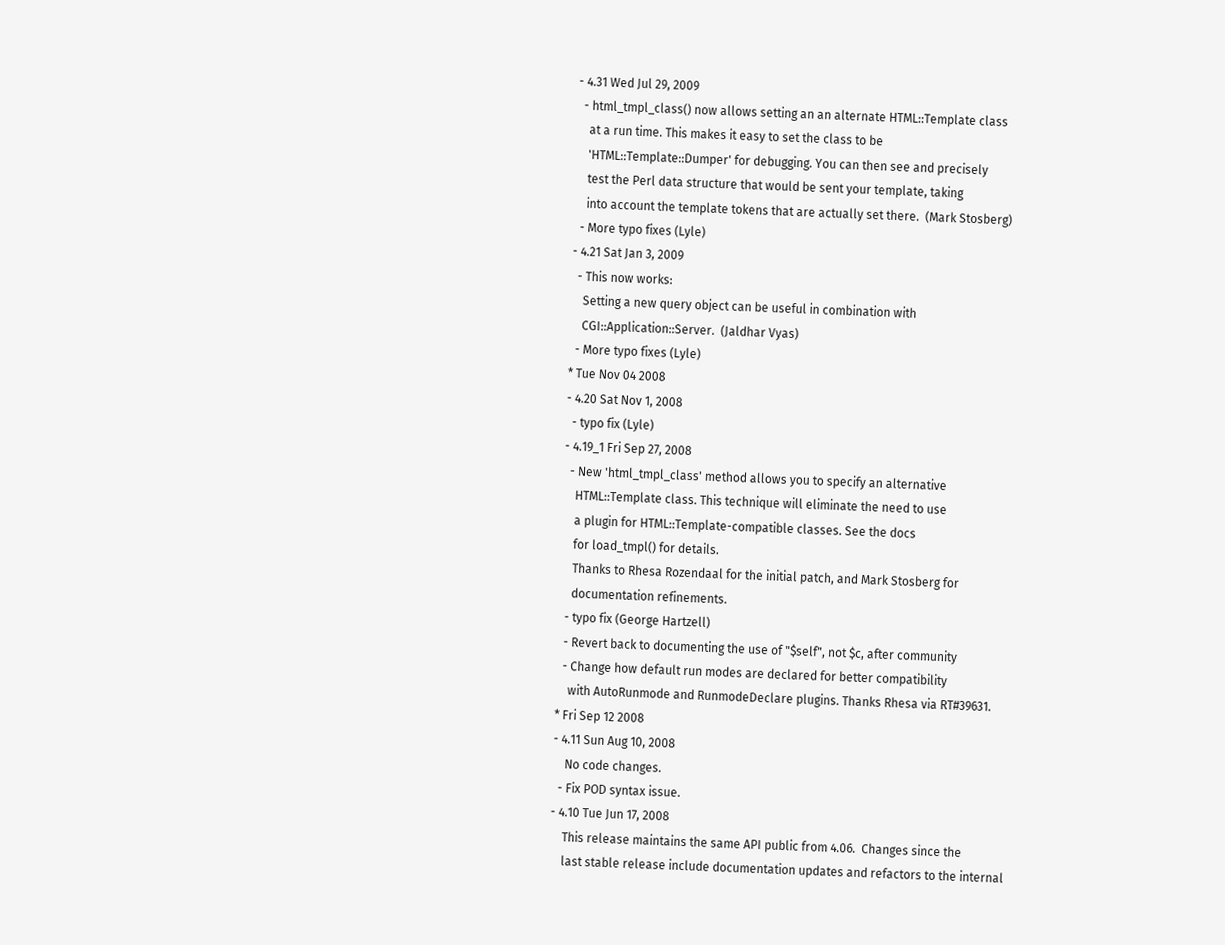- 4.31 Wed Jul 29, 2009
  - html_tmpl_class() now allows setting an an alternate HTML::Template class
    at a run time. This makes it easy to set the class to be
    'HTML::Template::Dumper' for debugging. You can then see and precisely
    test the Perl data structure that would be sent your template, taking
    into account the template tokens that are actually set there.  (Mark Stosberg)
  - More typo fixes (Lyle)
- 4.21 Sat Jan 3, 2009
  - This now works:
    Setting a new query object can be useful in combination with
    CGI::Application::Server.  (Jaldhar Vyas)
  - More typo fixes (Lyle)
* Tue Nov 04 2008
- 4.20 Sat Nov 1, 2008
  - typo fix (Lyle)
- 4.19_1 Fri Sep 27, 2008
  - New 'html_tmpl_class' method allows you to specify an alternative
    HTML::Template class. This technique will eliminate the need to use
    a plugin for HTML::Template-compatible classes. See the docs
    for load_tmpl() for details.
    Thanks to Rhesa Rozendaal for the initial patch, and Mark Stosberg for
    documentation refinements.
  - typo fix (George Hartzell)
  - Revert back to documenting the use of "$self", not $c, after community
  - Change how default run modes are declared for better compatibility
    with AutoRunmode and RunmodeDeclare plugins. Thanks Rhesa via RT#39631.
* Fri Sep 12 2008
- 4.11 Sun Aug 10, 2008
    No code changes.
  - Fix POD syntax issue.
- 4.10 Tue Jun 17, 2008
    This release maintains the same API public from 4.06.  Changes since the
    last stable release include documentation updates and refactors to the internal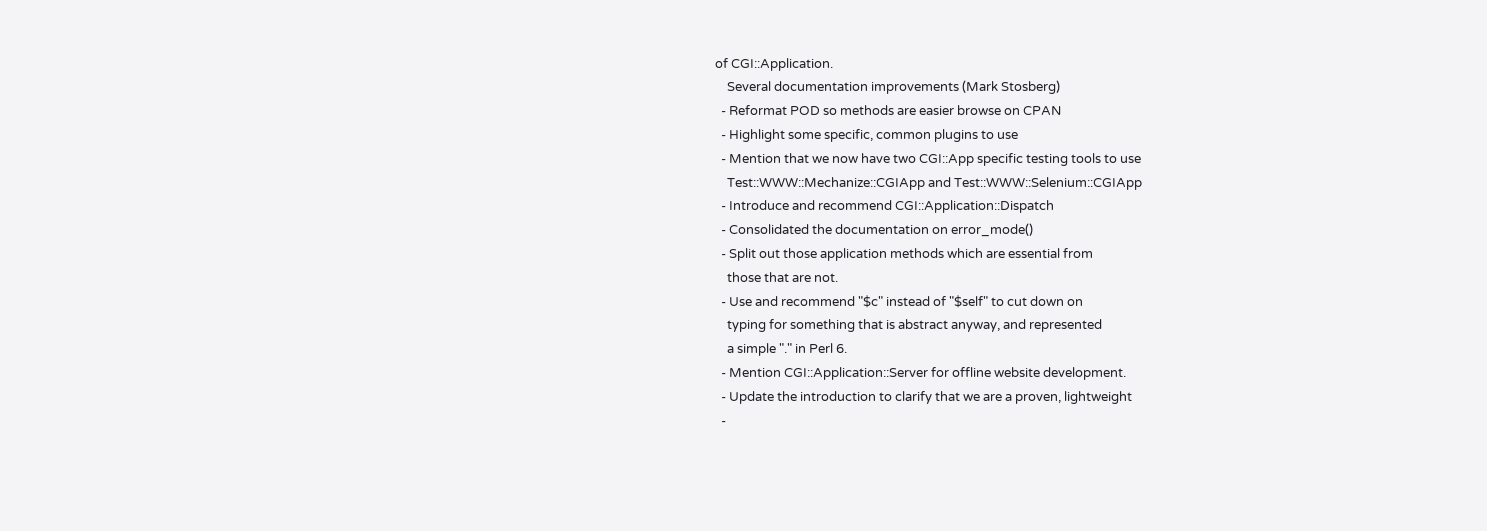of CGI::Application.
    Several documentation improvements (Mark Stosberg)
  - Reformat POD so methods are easier browse on CPAN
  - Highlight some specific, common plugins to use
  - Mention that we now have two CGI::App specific testing tools to use
    Test::WWW::Mechanize::CGIApp and Test::WWW::Selenium::CGIApp
  - Introduce and recommend CGI::Application::Dispatch
  - Consolidated the documentation on error_mode()
  - Split out those application methods which are essential from
    those that are not.
  - Use and recommend "$c" instead of "$self" to cut down on
    typing for something that is abstract anyway, and represented
    a simple "." in Perl 6.
  - Mention CGI::Application::Server for offline website development.
  - Update the introduction to clarify that we are a proven, lightweight
  -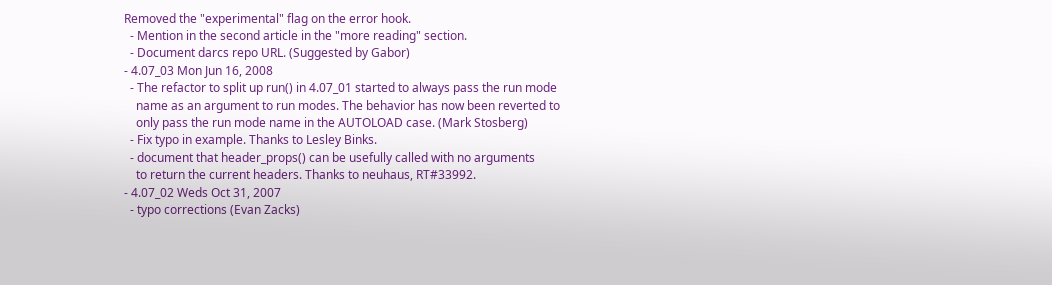Removed the "experimental" flag on the error hook.
  - Mention in the second article in the "more reading" section.
  - Document darcs repo URL. (Suggested by Gabor)
- 4.07_03 Mon Jun 16, 2008
  - The refactor to split up run() in 4.07_01 started to always pass the run mode
    name as an argument to run modes. The behavior has now been reverted to
    only pass the run mode name in the AUTOLOAD case. (Mark Stosberg)
  - Fix typo in example. Thanks to Lesley Binks.
  - document that header_props() can be usefully called with no arguments
    to return the current headers. Thanks to neuhaus, RT#33992.
- 4.07_02 Weds Oct 31, 2007
  - typo corrections (Evan Zacks)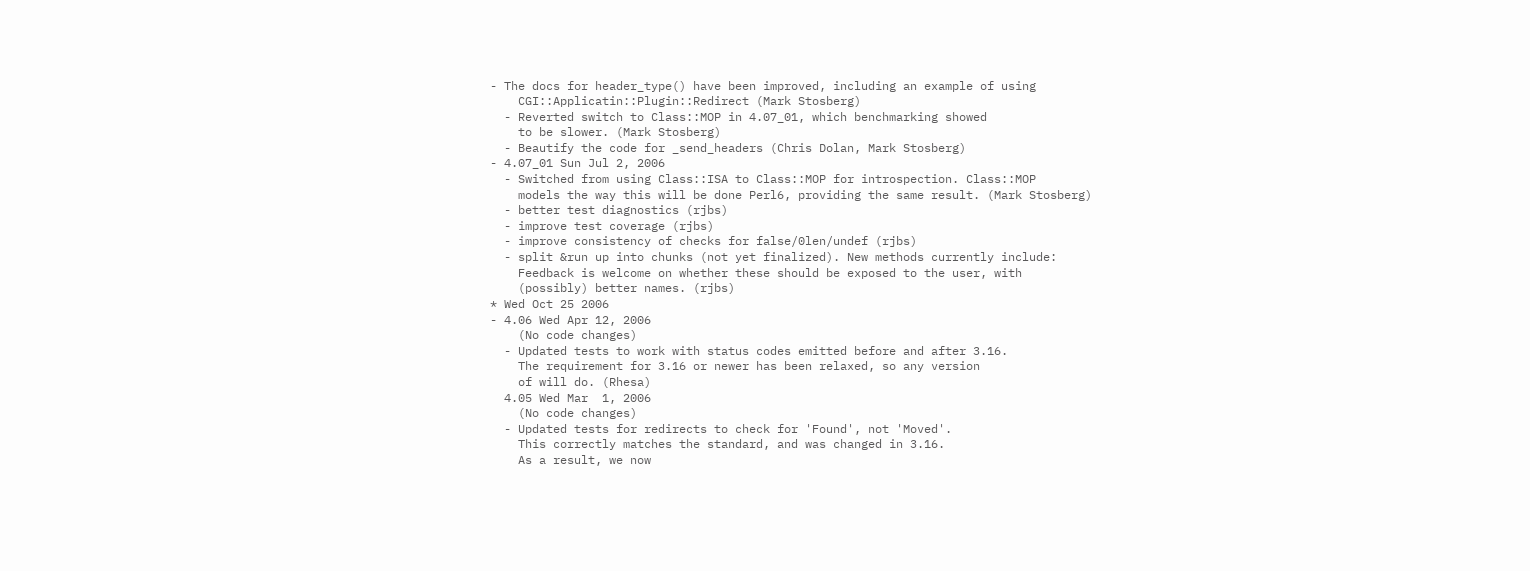- The docs for header_type() have been improved, including an example of using
    CGI::Applicatin::Plugin::Redirect (Mark Stosberg)
  - Reverted switch to Class::MOP in 4.07_01, which benchmarking showed
    to be slower. (Mark Stosberg)
  - Beautify the code for _send_headers (Chris Dolan, Mark Stosberg)
- 4.07_01 Sun Jul 2, 2006
  - Switched from using Class::ISA to Class::MOP for introspection. Class::MOP
    models the way this will be done Perl6, providing the same result. (Mark Stosberg)
  - better test diagnostics (rjbs)
  - improve test coverage (rjbs)
  - improve consistency of checks for false/0len/undef (rjbs)
  - split &run up into chunks (not yet finalized). New methods currently include:
    Feedback is welcome on whether these should be exposed to the user, with
    (possibly) better names. (rjbs)
* Wed Oct 25 2006
- 4.06 Wed Apr 12, 2006
    (No code changes)
  - Updated tests to work with status codes emitted before and after 3.16.
    The requirement for 3.16 or newer has been relaxed, so any version
    of will do. (Rhesa)
  4.05 Wed Mar  1, 2006
    (No code changes)
  - Updated tests for redirects to check for 'Found', not 'Moved'.
    This correctly matches the standard, and was changed in 3.16.
    As a result, we now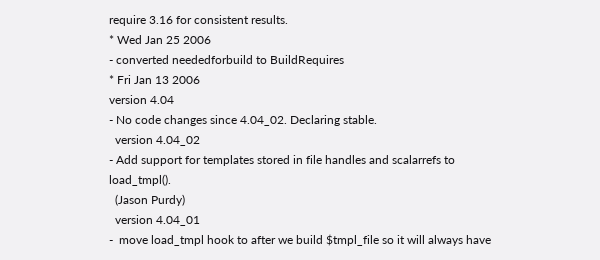require 3.16 for consistent results.
* Wed Jan 25 2006
- converted neededforbuild to BuildRequires
* Fri Jan 13 2006
version 4.04
- No code changes since 4.04_02. Declaring stable.
  version 4.04_02
- Add support for templates stored in file handles and scalarrefs to load_tmpl().
  (Jason Purdy)
  version 4.04_01
-  move load_tmpl hook to after we build $tmpl_file so it will always have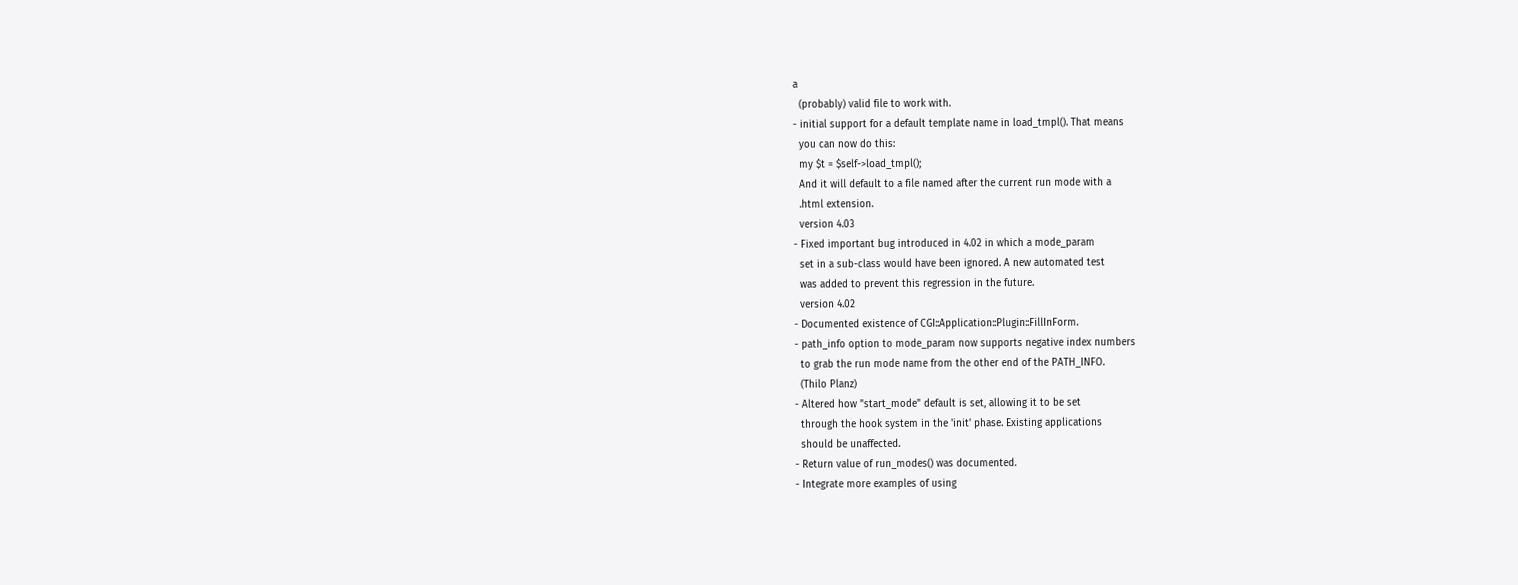a
  (probably) valid file to work with.
- initial support for a default template name in load_tmpl(). That means
  you can now do this:
  my $t = $self->load_tmpl();
  And it will default to a file named after the current run mode with a
  .html extension.
  version 4.03
- Fixed important bug introduced in 4.02 in which a mode_param
  set in a sub-class would have been ignored. A new automated test
  was added to prevent this regression in the future.
  version 4.02
- Documented existence of CGI::Application::Plugin::FillInForm.
- path_info option to mode_param now supports negative index numbers
  to grab the run mode name from the other end of the PATH_INFO.
  (Thilo Planz)
- Altered how "start_mode" default is set, allowing it to be set
  through the hook system in the 'init' phase. Existing applications
  should be unaffected.
- Return value of run_modes() was documented.
- Integrate more examples of using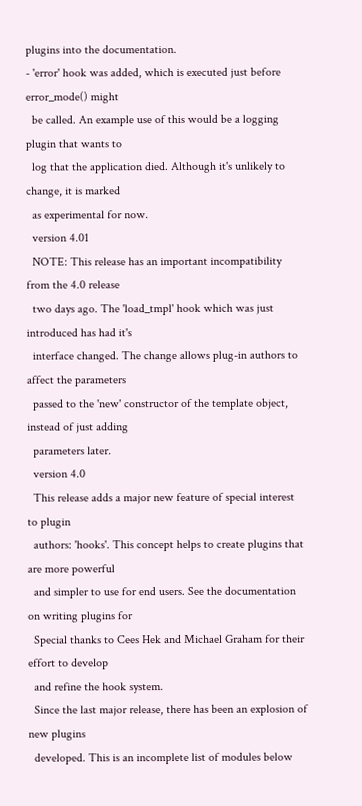plugins into the documentation.
- 'error' hook was added, which is executed just before error_mode() might
  be called. An example use of this would be a logging plugin that wants to
  log that the application died. Although it's unlikely to change, it is marked
  as experimental for now.
  version 4.01
  NOTE: This release has an important incompatibility from the 4.0 release
  two days ago. The 'load_tmpl' hook which was just introduced has had it's
  interface changed. The change allows plug-in authors to affect the parameters
  passed to the 'new' constructor of the template object, instead of just adding
  parameters later.
  version 4.0
  This release adds a major new feature of special interest to plugin
  authors: 'hooks'. This concept helps to create plugins that are more powerful
  and simpler to use for end users. See the documentation on writing plugins for
  Special thanks to Cees Hek and Michael Graham for their effort to develop
  and refine the hook system.
  Since the last major release, there has been an explosion of new plugins
  developed. This is an incomplete list of modules below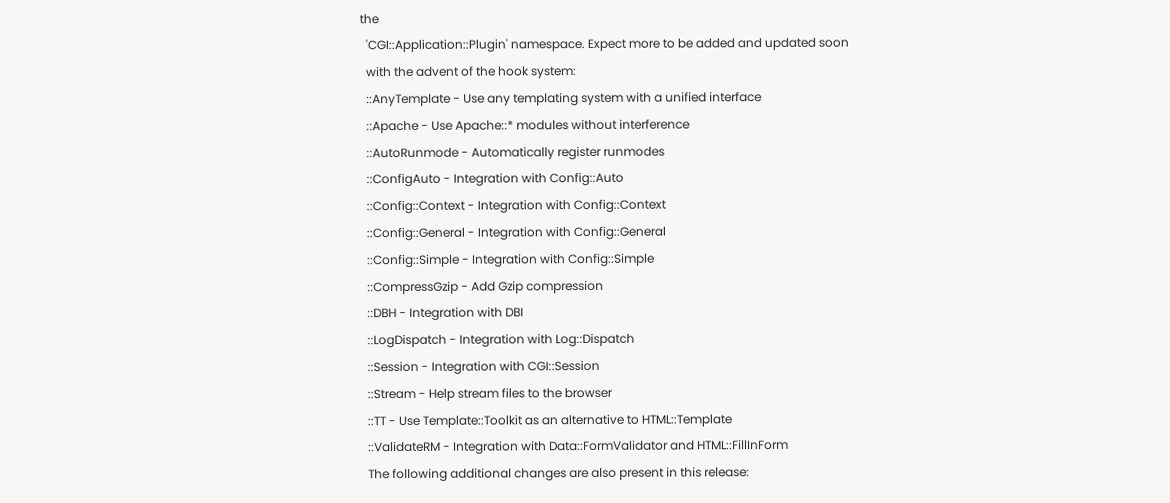the
  'CGI::Application::Plugin' namespace. Expect more to be added and updated soon
  with the advent of the hook system:
  ::AnyTemplate - Use any templating system with a unified interface
  ::Apache - Use Apache::* modules without interference
  ::AutoRunmode - Automatically register runmodes
  ::ConfigAuto - Integration with Config::Auto
  ::Config::Context - Integration with Config::Context
  ::Config::General - Integration with Config::General
  ::Config::Simple - Integration with Config::Simple
  ::CompressGzip - Add Gzip compression
  ::DBH - Integration with DBI
  ::LogDispatch - Integration with Log::Dispatch
  ::Session - Integration with CGI::Session
  ::Stream - Help stream files to the browser
  ::TT - Use Template::Toolkit as an alternative to HTML::Template
  ::ValidateRM - Integration with Data::FormValidator and HTML::FillInForm
  The following additional changes are also present in this release: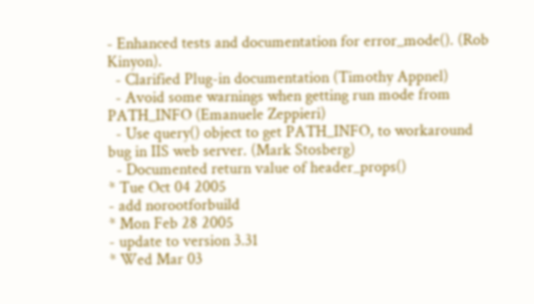- Enhanced tests and documentation for error_mode(). (Rob Kinyon).
  - Clarified Plug-in documentation (Timothy Appnel)
  - Avoid some warnings when getting run mode from PATH_INFO (Emanuele Zeppieri)
  - Use query() object to get PATH_INFO, to workaround bug in IIS web server. (Mark Stosberg)
  - Documented return value of header_props()
* Tue Oct 04 2005
- add norootforbuild
* Mon Feb 28 2005
- update to version 3.31
* Wed Mar 03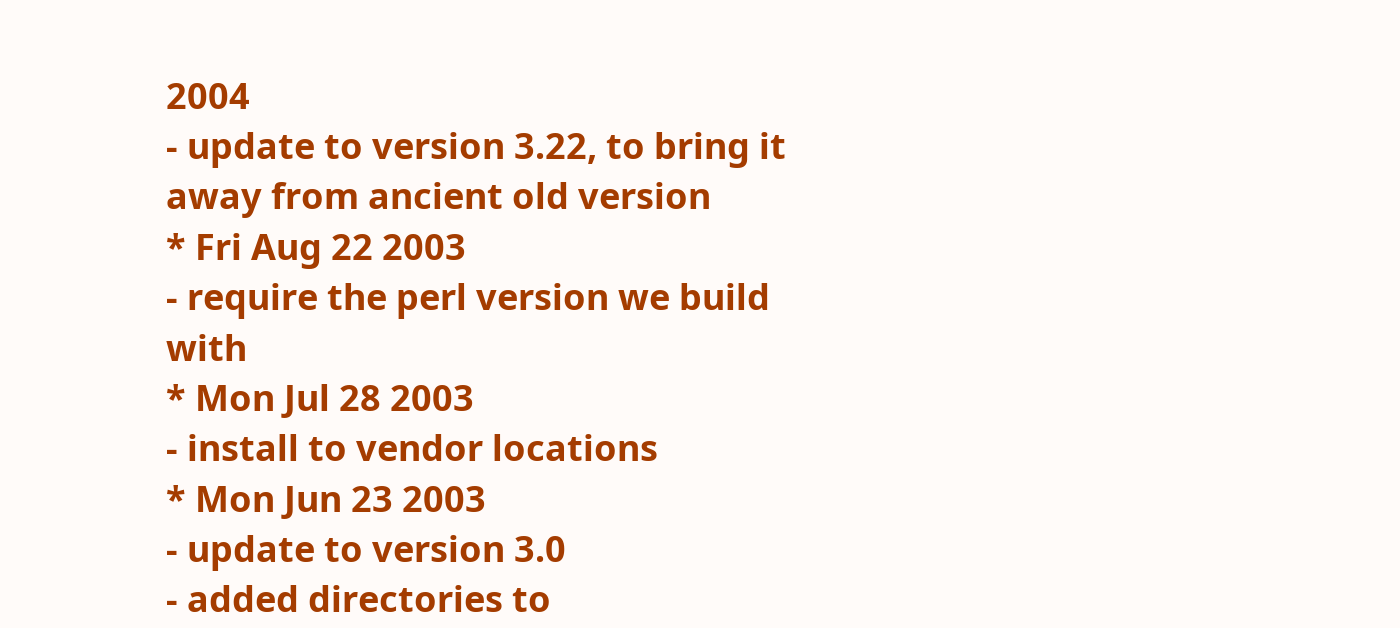2004
- update to version 3.22, to bring it away from ancient old version
* Fri Aug 22 2003
- require the perl version we build with
* Mon Jul 28 2003
- install to vendor locations
* Mon Jun 23 2003
- update to version 3.0
- added directories to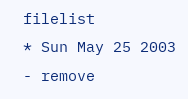filelist
* Sun May 25 2003
- remove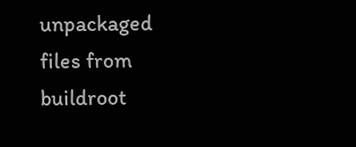unpackaged files from buildroot